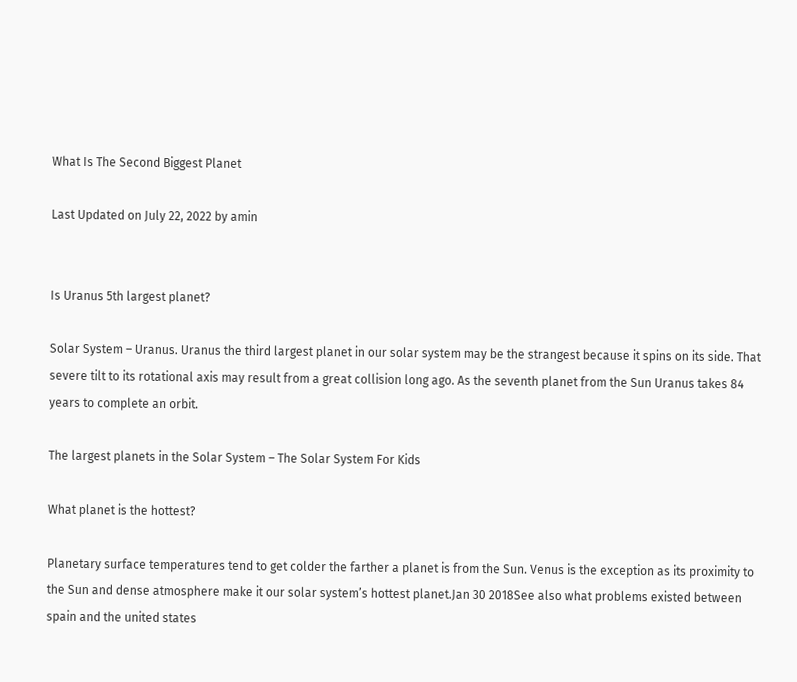What Is The Second Biggest Planet

Last Updated on July 22, 2022 by amin


Is Uranus 5th largest planet?

Solar System – Uranus. Uranus the third largest planet in our solar system may be the strangest because it spins on its side. That severe tilt to its rotational axis may result from a great collision long ago. As the seventh planet from the Sun Uranus takes 84 years to complete an orbit.

The largest planets in the Solar System – The Solar System For Kids

What planet is the hottest?

Planetary surface temperatures tend to get colder the farther a planet is from the Sun. Venus is the exception as its proximity to the Sun and dense atmosphere make it our solar system’s hottest planet.Jan 30 2018See also what problems existed between spain and the united states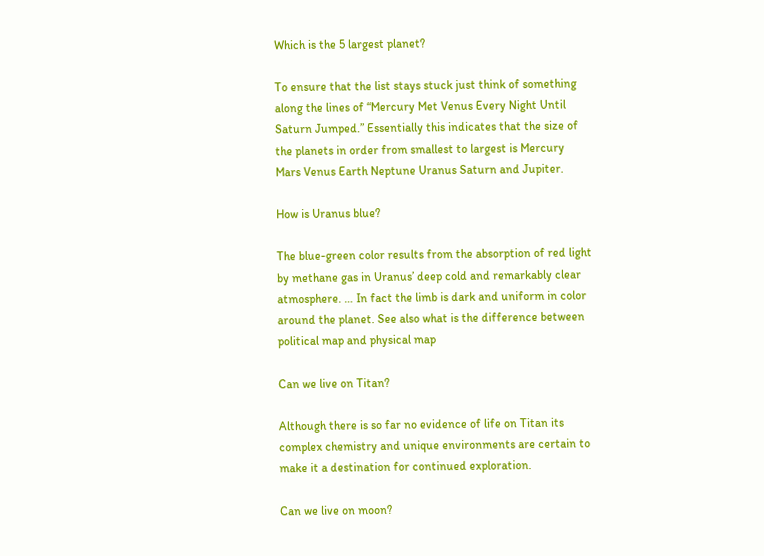Which is the 5 largest planet?

To ensure that the list stays stuck just think of something along the lines of “Mercury Met Venus Every Night Until Saturn Jumped.” Essentially this indicates that the size of the planets in order from smallest to largest is Mercury Mars Venus Earth Neptune Uranus Saturn and Jupiter.

How is Uranus blue?

The blue-green color results from the absorption of red light by methane gas in Uranus’ deep cold and remarkably clear atmosphere. … In fact the limb is dark and uniform in color around the planet. See also what is the difference between political map and physical map

Can we live on Titan?

Although there is so far no evidence of life on Titan its complex chemistry and unique environments are certain to make it a destination for continued exploration.

Can we live on moon?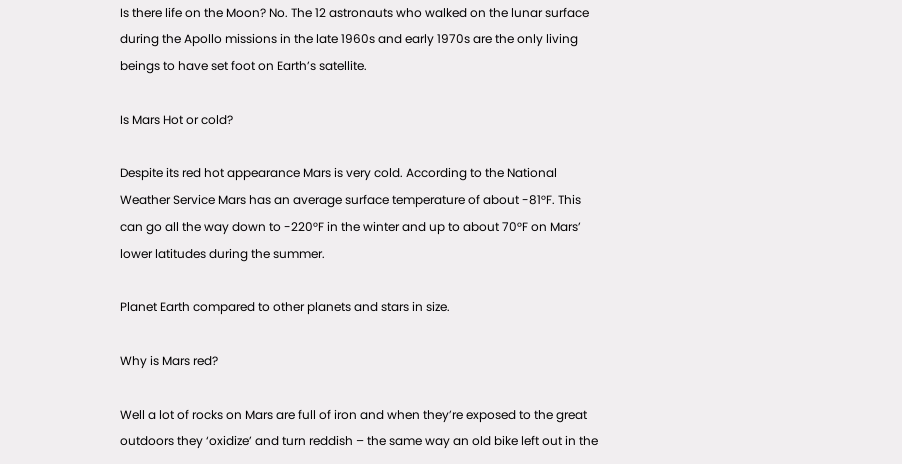Is there life on the Moon? No. The 12 astronauts who walked on the lunar surface during the Apollo missions in the late 1960s and early 1970s are the only living beings to have set foot on Earth’s satellite.

Is Mars Hot or cold?

Despite its red hot appearance Mars is very cold. According to the National Weather Service Mars has an average surface temperature of about -81°F. This can go all the way down to -220°F in the winter and up to about 70°F on Mars’ lower latitudes during the summer.

Planet Earth compared to other planets and stars in size.

Why is Mars red?

Well a lot of rocks on Mars are full of iron and when they’re exposed to the great outdoors they ‘oxidize’ and turn reddish – the same way an old bike left out in the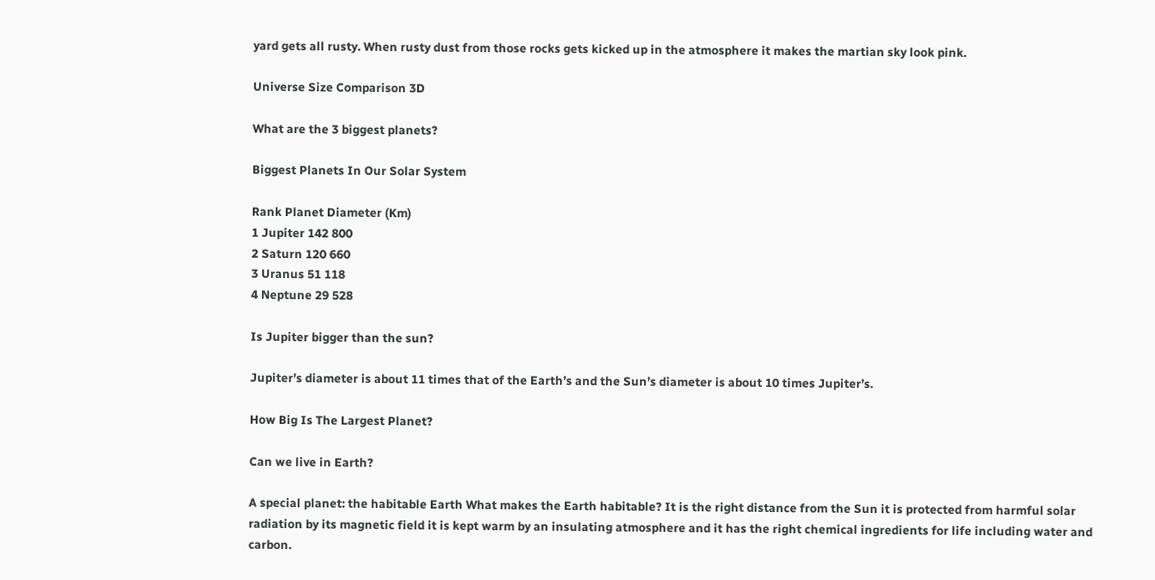yard gets all rusty. When rusty dust from those rocks gets kicked up in the atmosphere it makes the martian sky look pink.

Universe Size Comparison 3D

What are the 3 biggest planets?

Biggest Planets In Our Solar System

Rank Planet Diameter (Km)
1 Jupiter 142 800
2 Saturn 120 660
3 Uranus 51 118
4 Neptune 29 528

Is Jupiter bigger than the sun?

Jupiter’s diameter is about 11 times that of the Earth’s and the Sun’s diameter is about 10 times Jupiter’s.

How Big Is The Largest Planet?

Can we live in Earth?

A special planet: the habitable Earth What makes the Earth habitable? It is the right distance from the Sun it is protected from harmful solar radiation by its magnetic field it is kept warm by an insulating atmosphere and it has the right chemical ingredients for life including water and carbon.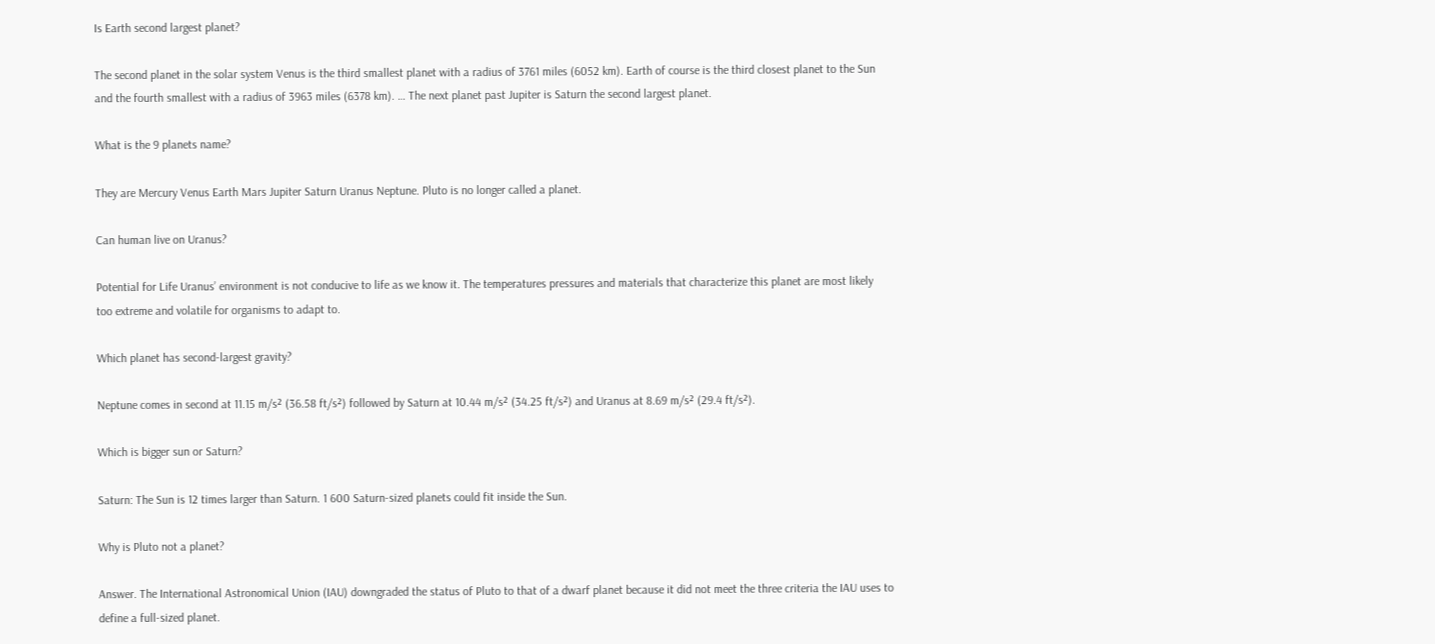Is Earth second largest planet?

The second planet in the solar system Venus is the third smallest planet with a radius of 3761 miles (6052 km). Earth of course is the third closest planet to the Sun and the fourth smallest with a radius of 3963 miles (6378 km). … The next planet past Jupiter is Saturn the second largest planet.

What is the 9 planets name?

They are Mercury Venus Earth Mars Jupiter Saturn Uranus Neptune. Pluto is no longer called a planet.

Can human live on Uranus?

Potential for Life Uranus’ environment is not conducive to life as we know it. The temperatures pressures and materials that characterize this planet are most likely too extreme and volatile for organisms to adapt to.

Which planet has second-largest gravity?

Neptune comes in second at 11.15 m/s² (36.58 ft/s²) followed by Saturn at 10.44 m/s² (34.25 ft/s²) and Uranus at 8.69 m/s² (29.4 ft/s²).

Which is bigger sun or Saturn?

Saturn: The Sun is 12 times larger than Saturn. 1 600 Saturn-sized planets could fit inside the Sun.

Why is Pluto not a planet?

Answer. The International Astronomical Union (IAU) downgraded the status of Pluto to that of a dwarf planet because it did not meet the three criteria the IAU uses to define a full-sized planet.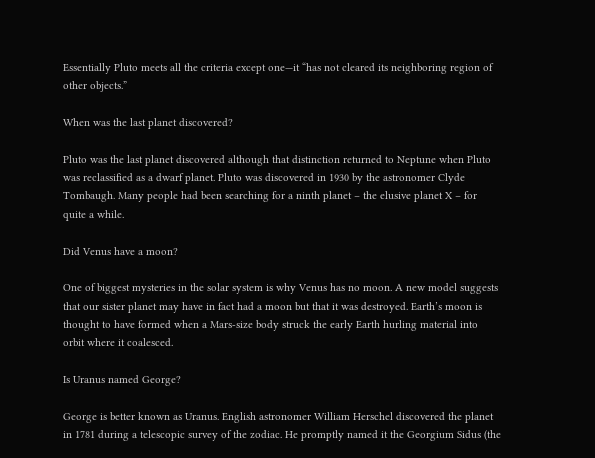Essentially Pluto meets all the criteria except one—it “has not cleared its neighboring region of other objects.”

When was the last planet discovered?

Pluto was the last planet discovered although that distinction returned to Neptune when Pluto was reclassified as a dwarf planet. Pluto was discovered in 1930 by the astronomer Clyde Tombaugh. Many people had been searching for a ninth planet – the elusive planet X – for quite a while.

Did Venus have a moon?

One of biggest mysteries in the solar system is why Venus has no moon. A new model suggests that our sister planet may have in fact had a moon but that it was destroyed. Earth’s moon is thought to have formed when a Mars-size body struck the early Earth hurling material into orbit where it coalesced.

Is Uranus named George?

George is better known as Uranus. English astronomer William Herschel discovered the planet in 1781 during a telescopic survey of the zodiac. He promptly named it the Georgium Sidus (the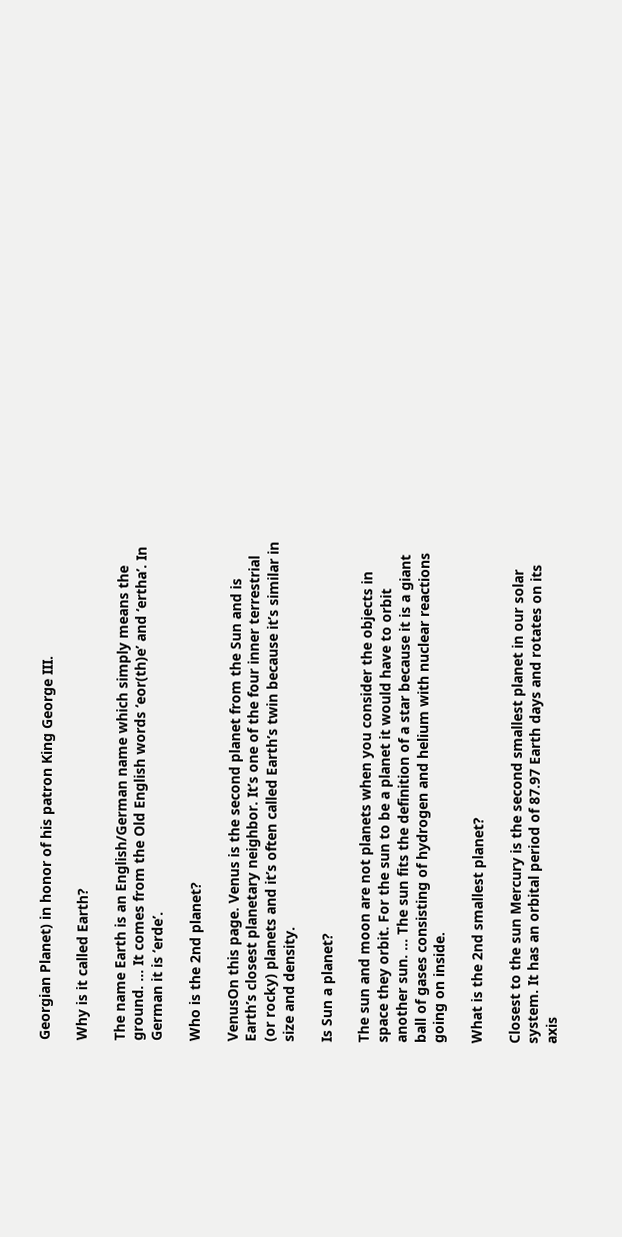Georgian Planet) in honor of his patron King George III.

Why is it called Earth?

The name Earth is an English/German name which simply means the ground. … It comes from the Old English words ‘eor(th)e’ and ‘ertha’. In German it is ‘erde’.

Who is the 2nd planet?

VenusOn this page. Venus is the second planet from the Sun and is Earth’s closest planetary neighbor. It’s one of the four inner terrestrial (or rocky) planets and it’s often called Earth’s twin because it’s similar in size and density.

Is Sun a planet?

The sun and moon are not planets when you consider the objects in space they orbit. For the sun to be a planet it would have to orbit another sun. … The sun fits the definition of a star because it is a giant ball of gases consisting of hydrogen and helium with nuclear reactions going on inside.

What is the 2nd smallest planet?

Closest to the sun Mercury is the second smallest planet in our solar system. It has an orbital period of 87.97 Earth days and rotates on its axis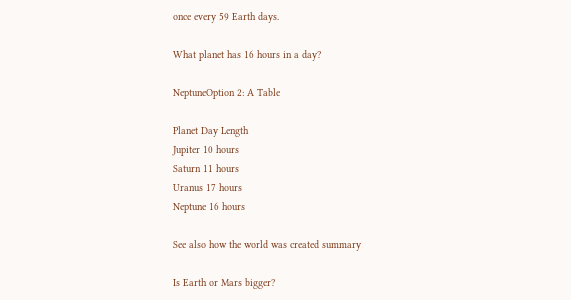once every 59 Earth days.

What planet has 16 hours in a day?

NeptuneOption 2: A Table

Planet Day Length
Jupiter 10 hours
Saturn 11 hours
Uranus 17 hours
Neptune 16 hours

See also how the world was created summary

Is Earth or Mars bigger?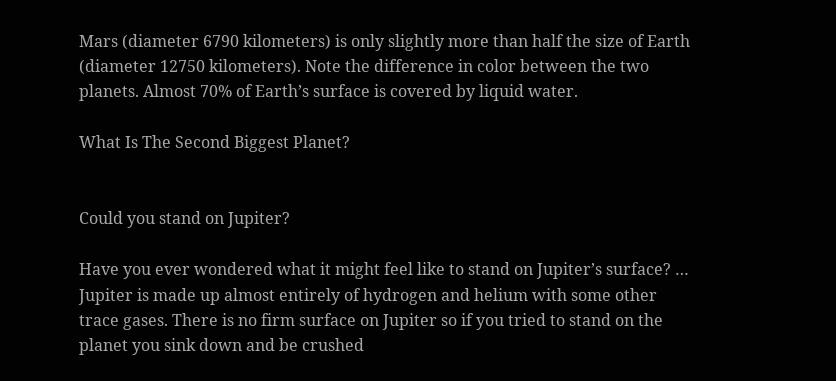Mars (diameter 6790 kilometers) is only slightly more than half the size of Earth (diameter 12750 kilometers). Note the difference in color between the two planets. Almost 70% of Earth’s surface is covered by liquid water.

What Is The Second Biggest Planet?


Could you stand on Jupiter?

Have you ever wondered what it might feel like to stand on Jupiter’s surface? … Jupiter is made up almost entirely of hydrogen and helium with some other trace gases. There is no firm surface on Jupiter so if you tried to stand on the planet you sink down and be crushed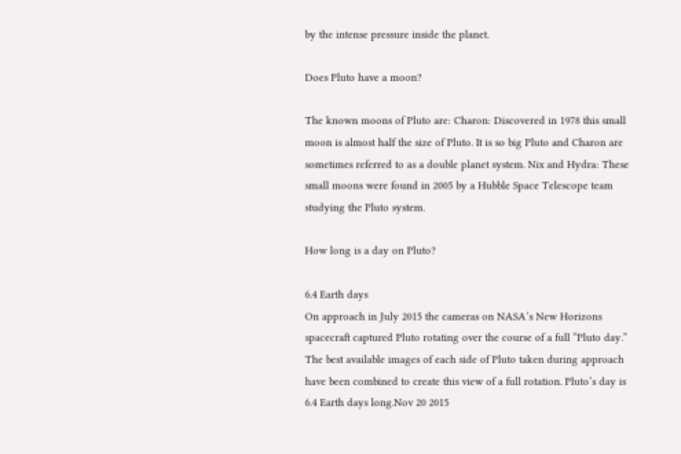by the intense pressure inside the planet.

Does Pluto have a moon?

The known moons of Pluto are: Charon: Discovered in 1978 this small moon is almost half the size of Pluto. It is so big Pluto and Charon are sometimes referred to as a double planet system. Nix and Hydra: These small moons were found in 2005 by a Hubble Space Telescope team studying the Pluto system.

How long is a day on Pluto?

6.4 Earth days
On approach in July 2015 the cameras on NASA’s New Horizons spacecraft captured Pluto rotating over the course of a full “Pluto day.” The best available images of each side of Pluto taken during approach have been combined to create this view of a full rotation. Pluto’s day is 6.4 Earth days long.Nov 20 2015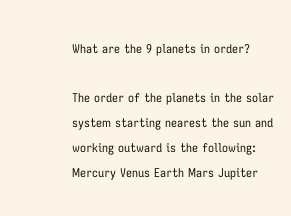What are the 9 planets in order?

The order of the planets in the solar system starting nearest the sun and working outward is the following: Mercury Venus Earth Mars Jupiter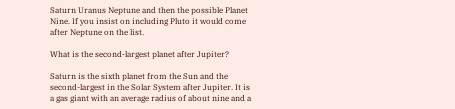Saturn Uranus Neptune and then the possible Planet Nine. If you insist on including Pluto it would come after Neptune on the list.

What is the second-largest planet after Jupiter?

Saturn is the sixth planet from the Sun and the second-largest in the Solar System after Jupiter. It is a gas giant with an average radius of about nine and a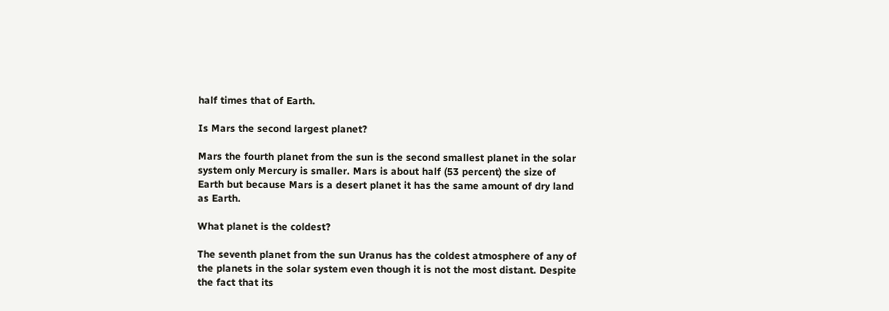half times that of Earth.

Is Mars the second largest planet?

Mars the fourth planet from the sun is the second smallest planet in the solar system only Mercury is smaller. Mars is about half (53 percent) the size of Earth but because Mars is a desert planet it has the same amount of dry land as Earth.

What planet is the coldest?

The seventh planet from the sun Uranus has the coldest atmosphere of any of the planets in the solar system even though it is not the most distant. Despite the fact that its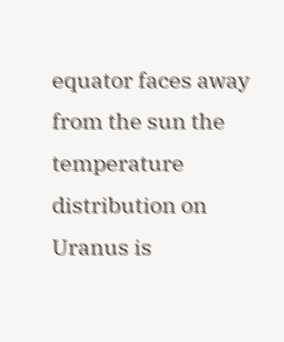equator faces away from the sun the temperature distribution on Uranus is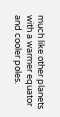much like other planets with a warmer equator and cooler poles.